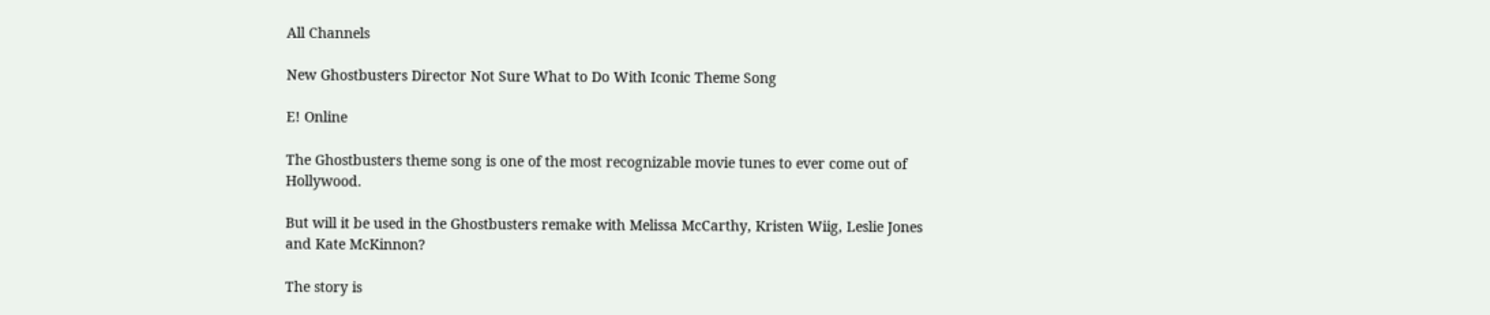All Channels

New Ghostbusters Director Not Sure What to Do With Iconic Theme Song

E! Online

The Ghostbusters theme song is one of the most recognizable movie tunes to ever come out of Hollywood.

But will it be used in the Ghostbusters remake with Melissa McCarthy, Kristen Wiig, Leslie Jones and Kate McKinnon?

The story is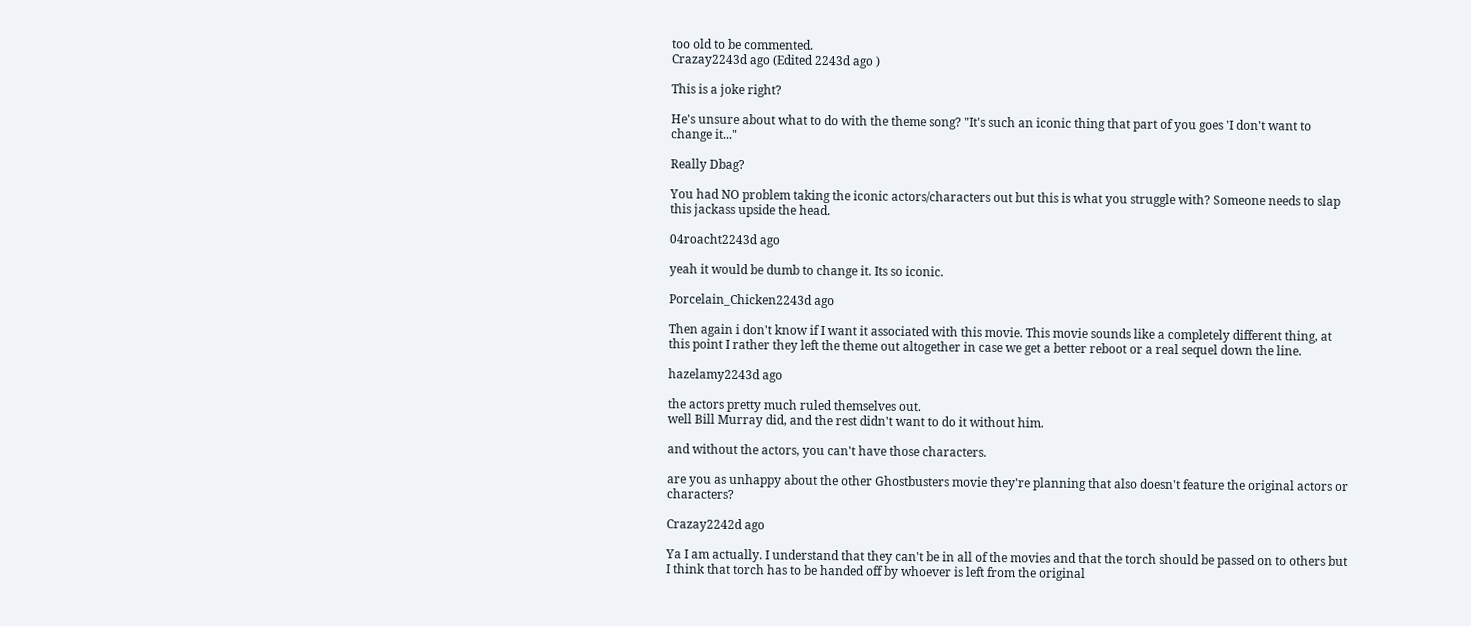too old to be commented.
Crazay2243d ago (Edited 2243d ago )

This is a joke right?

He's unsure about what to do with the theme song? "It's such an iconic thing that part of you goes 'I don't want to change it..."

Really Dbag?

You had NO problem taking the iconic actors/characters out but this is what you struggle with? Someone needs to slap this jackass upside the head.

04roacht2243d ago

yeah it would be dumb to change it. Its so iconic.

Porcelain_Chicken2243d ago

Then again i don't know if I want it associated with this movie. This movie sounds like a completely different thing, at this point I rather they left the theme out altogether in case we get a better reboot or a real sequel down the line.

hazelamy2243d ago

the actors pretty much ruled themselves out.
well Bill Murray did, and the rest didn't want to do it without him.

and without the actors, you can't have those characters.

are you as unhappy about the other Ghostbusters movie they're planning that also doesn't feature the original actors or characters?

Crazay2242d ago

Ya I am actually. I understand that they can't be in all of the movies and that the torch should be passed on to others but I think that torch has to be handed off by whoever is left from the original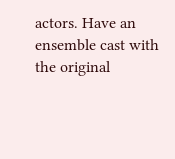actors. Have an ensemble cast with the original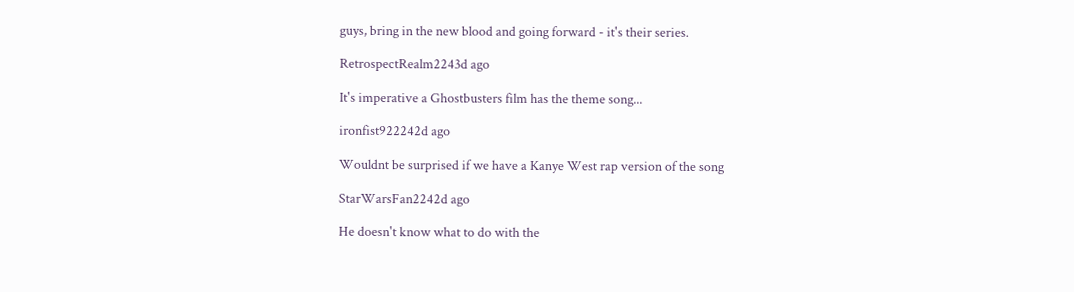guys, bring in the new blood and going forward - it's their series.

RetrospectRealm2243d ago

It's imperative a Ghostbusters film has the theme song...

ironfist922242d ago

Wouldnt be surprised if we have a Kanye West rap version of the song

StarWarsFan2242d ago

He doesn't know what to do with the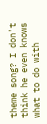theme song? I don't think he even knows what to do with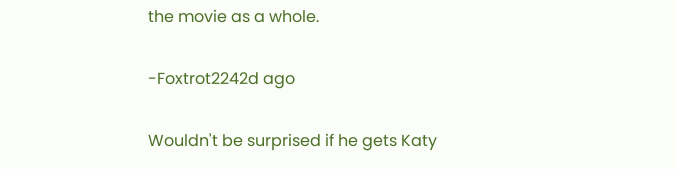the movie as a whole.

-Foxtrot2242d ago

Wouldn't be surprised if he gets Katy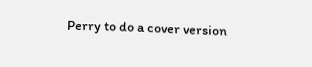Perry to do a cover version